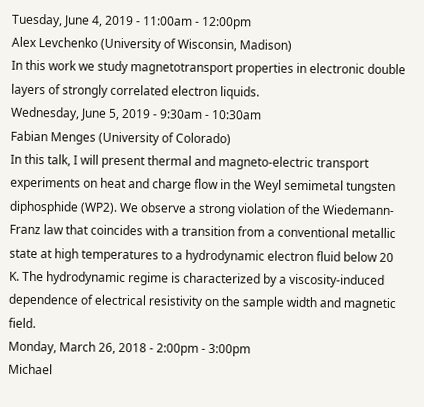Tuesday, June 4, 2019 - 11:00am - 12:00pm
Alex Levchenko (University of Wisconsin, Madison)
In this work we study magnetotransport properties in electronic double layers of strongly correlated electron liquids.
Wednesday, June 5, 2019 - 9:30am - 10:30am
Fabian Menges (University of Colorado)
In this talk, I will present thermal and magneto-electric transport experiments on heat and charge flow in the Weyl semimetal tungsten diphosphide (WP2). We observe a strong violation of the Wiedemann-Franz law that coincides with a transition from a conventional metallic state at high temperatures to a hydrodynamic electron fluid below 20 K. The hydrodynamic regime is characterized by a viscosity-induced dependence of electrical resistivity on the sample width and magnetic field.
Monday, March 26, 2018 - 2:00pm - 3:00pm
Michael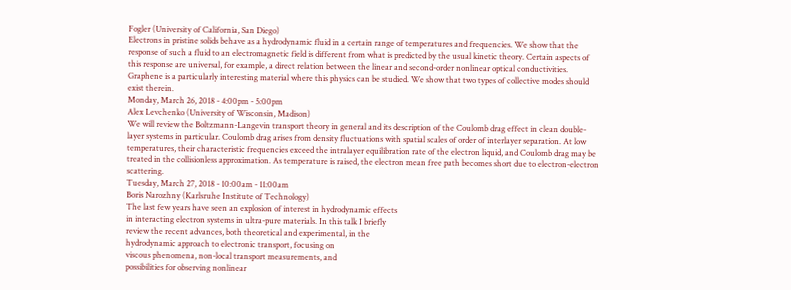Fogler (University of California, San Diego)
Electrons in pristine solids behave as a hydrodynamic fluid in a certain range of temperatures and frequencies. We show that the response of such a fluid to an electromagnetic field is different from what is predicted by the usual kinetic theory. Certain aspects of this response are universal, for example, a direct relation between the linear and second-order nonlinear optical conductivities. Graphene is a particularly interesting material where this physics can be studied. We show that two types of collective modes should exist therein.
Monday, March 26, 2018 - 4:00pm - 5:00pm
Alex Levchenko (University of Wisconsin, Madison)
We will review the Boltzmann-Langevin transport theory in general and its description of the Coulomb drag effect in clean double-layer systems in particular. Coulomb drag arises from density fluctuations with spatial scales of order of interlayer separation. At low temperatures, their characteristic frequencies exceed the intralayer equilibration rate of the electron liquid, and Coulomb drag may be treated in the collisionless approximation. As temperature is raised, the electron mean free path becomes short due to electron-electron scattering.
Tuesday, March 27, 2018 - 10:00am - 11:00am
Boris Narozhny (Karlsruhe Institute of Technology)
The last few years have seen an explosion of interest in hydrodynamic effects
in interacting electron systems in ultra-pure materials. In this talk I briefly
review the recent advances, both theoretical and experimental, in the
hydrodynamic approach to electronic transport, focusing on
viscous phenomena, non-local transport measurements, and
possibilities for observing nonlinear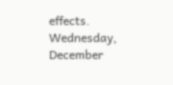effects.
Wednesday, December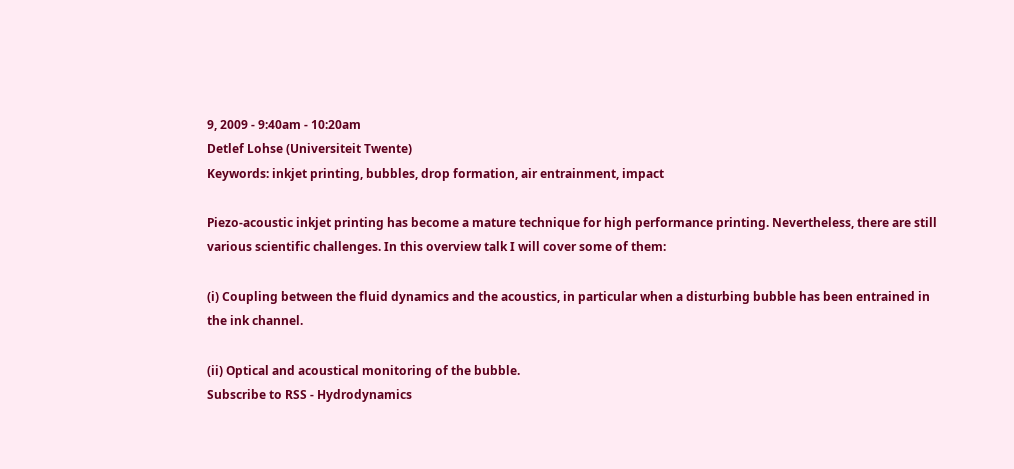9, 2009 - 9:40am - 10:20am
Detlef Lohse (Universiteit Twente)
Keywords: inkjet printing, bubbles, drop formation, air entrainment, impact

Piezo-acoustic inkjet printing has become a mature technique for high performance printing. Nevertheless, there are still various scientific challenges. In this overview talk I will cover some of them:

(i) Coupling between the fluid dynamics and the acoustics, in particular when a disturbing bubble has been entrained in the ink channel.

(ii) Optical and acoustical monitoring of the bubble.
Subscribe to RSS - Hydrodynamics